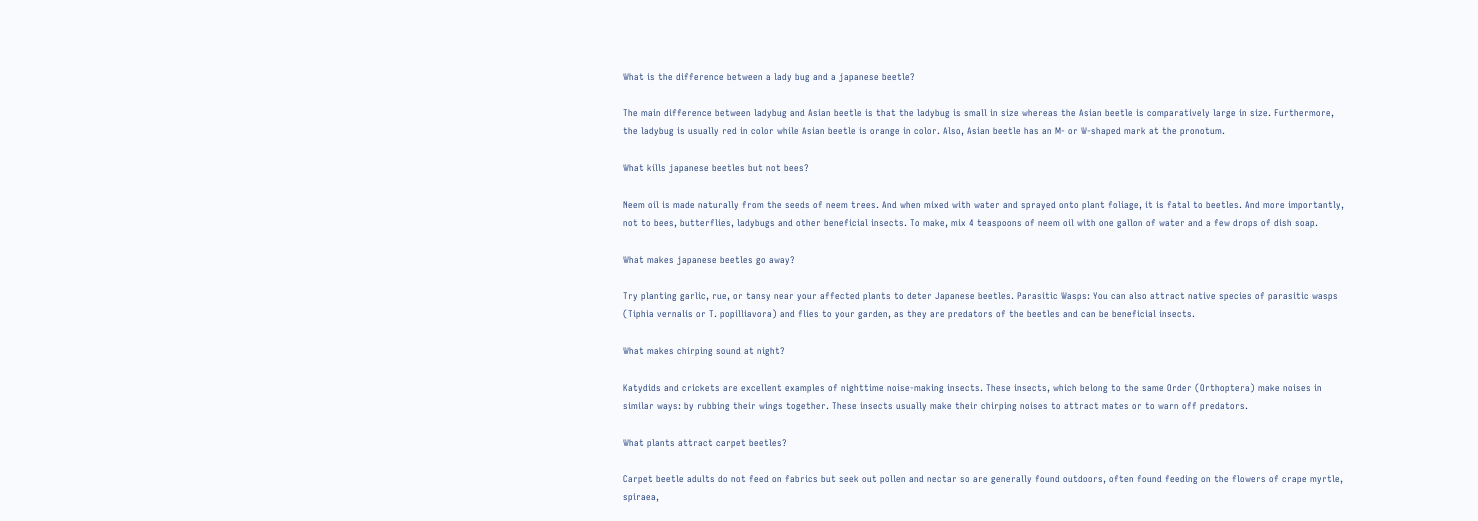What is the difference between a lady bug and a japanese beetle?

The main difference between ladybug and Asian beetle is that the ladybug is small in size whereas the Asian beetle is comparatively large in size. Furthermore, the ladybug is usually red in color while Asian beetle is orange in color. Also, Asian beetle has an M- or W-shaped mark at the pronotum.

What kills japanese beetles but not bees?

Neem oil is made naturally from the seeds of neem trees. And when mixed with water and sprayed onto plant foliage, it is fatal to beetles. And more importantly, not to bees, butterflies, ladybugs and other beneficial insects. To make, mix 4 teaspoons of neem oil with one gallon of water and a few drops of dish soap.

What makes japanese beetles go away?

Try planting garlic, rue, or tansy near your affected plants to deter Japanese beetles. Parasitic Wasps: You can also attract native species of parasitic wasps (Tiphia vernalis or T. popilliavora) and flies to your garden, as they are predators of the beetles and can be beneficial insects.

What makes chirping sound at night?

Katydids and crickets are excellent examples of nighttime noise-making insects. These insects, which belong to the same Order (Orthoptera) make noises in similar ways: by rubbing their wings together. These insects usually make their chirping noises to attract mates or to warn off predators.

What plants attract carpet beetles?

Carpet beetle adults do not feed on fabrics but seek out pollen and nectar so are generally found outdoors, often found feeding on the flowers of crape myrtle, spiraea,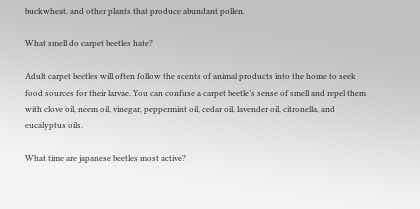buckwheat, and other plants that produce abundant pollen.

What smell do carpet beetles hate?

Adult carpet beetles will often follow the scents of animal products into the home to seek food sources for their larvae. You can confuse a carpet beetle’s sense of smell and repel them with clove oil, neem oil, vinegar, peppermint oil, cedar oil, lavender oil, citronella, and eucalyptus oils.

What time are japanese beetles most active?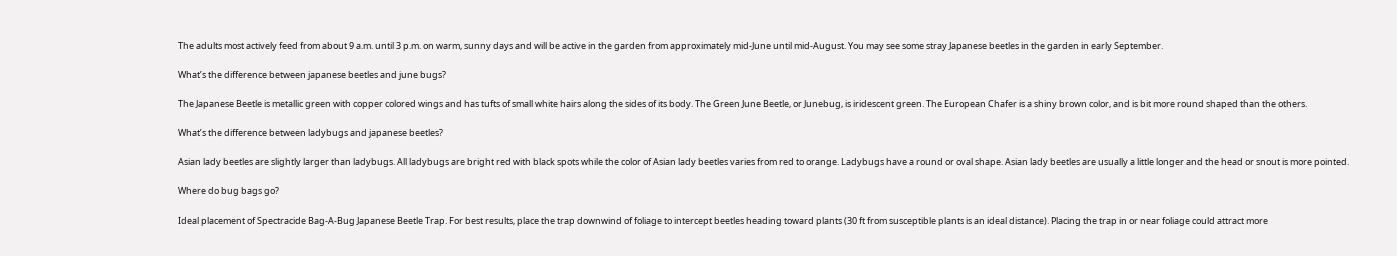The adults most actively feed from about 9 a.m. until 3 p.m. on warm, sunny days and will be active in the garden from approximately mid-June until mid-August. You may see some stray Japanese beetles in the garden in early September.

What’s the difference between japanese beetles and june bugs?

The Japanese Beetle is metallic green with copper colored wings and has tufts of small white hairs along the sides of its body. The Green June Beetle, or Junebug, is iridescent green. The European Chafer is a shiny brown color, and is bit more round shaped than the others.

What’s the difference between ladybugs and japanese beetles?

Asian lady beetles are slightly larger than ladybugs. All ladybugs are bright red with black spots while the color of Asian lady beetles varies from red to orange. Ladybugs have a round or oval shape. Asian lady beetles are usually a little longer and the head or snout is more pointed.

Where do bug bags go?

Ideal placement of Spectracide Bag-A-Bug Japanese Beetle Trap. For best results, place the trap downwind of foliage to intercept beetles heading toward plants (30 ft from susceptible plants is an ideal distance). Placing the trap in or near foliage could attract more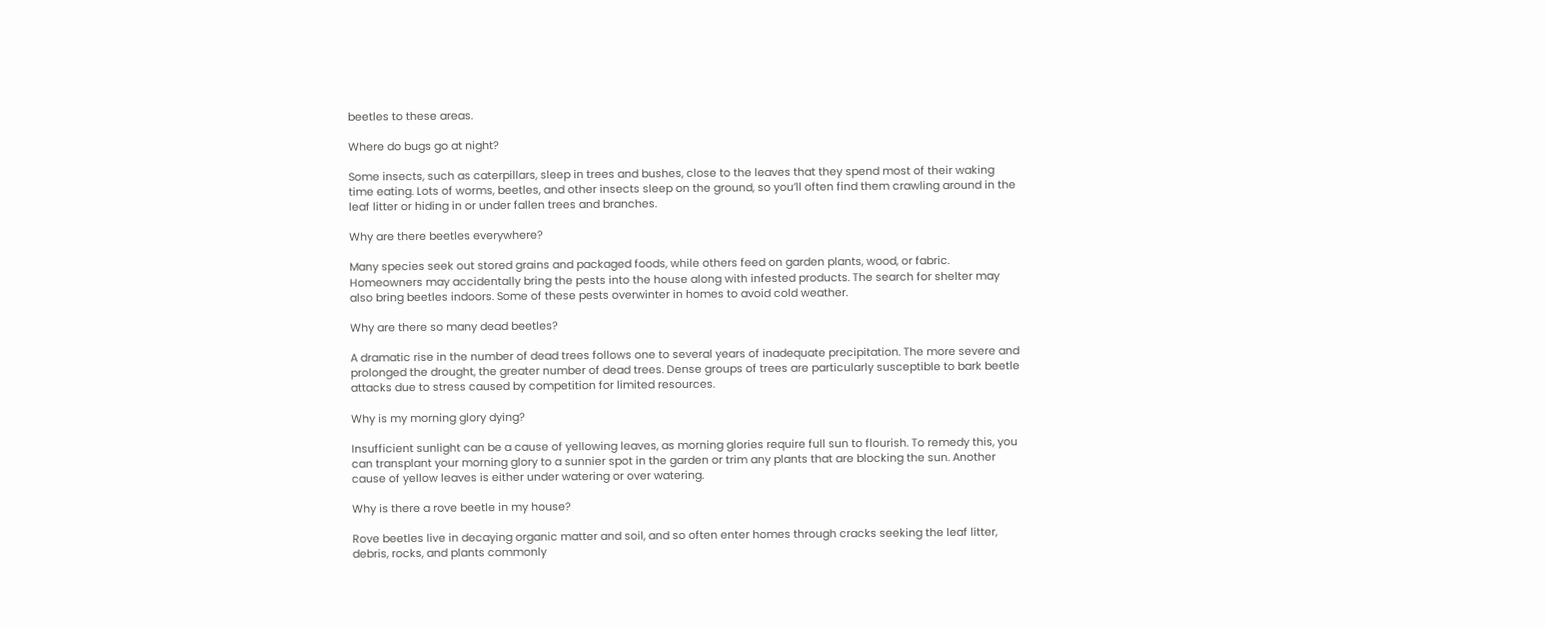beetles to these areas.

Where do bugs go at night?

Some insects, such as caterpillars, sleep in trees and bushes, close to the leaves that they spend most of their waking time eating. Lots of worms, beetles, and other insects sleep on the ground, so you’ll often find them crawling around in the leaf litter or hiding in or under fallen trees and branches.

Why are there beetles everywhere?

Many species seek out stored grains and packaged foods, while others feed on garden plants, wood, or fabric. Homeowners may accidentally bring the pests into the house along with infested products. The search for shelter may also bring beetles indoors. Some of these pests overwinter in homes to avoid cold weather.

Why are there so many dead beetles?

A dramatic rise in the number of dead trees follows one to several years of inadequate precipitation. The more severe and prolonged the drought, the greater number of dead trees. Dense groups of trees are particularly susceptible to bark beetle attacks due to stress caused by competition for limited resources.

Why is my morning glory dying?

Insufficient sunlight can be a cause of yellowing leaves, as morning glories require full sun to flourish. To remedy this, you can transplant your morning glory to a sunnier spot in the garden or trim any plants that are blocking the sun. Another cause of yellow leaves is either under watering or over watering.

Why is there a rove beetle in my house?

Rove beetles live in decaying organic matter and soil, and so often enter homes through cracks seeking the leaf litter, debris, rocks, and plants commonly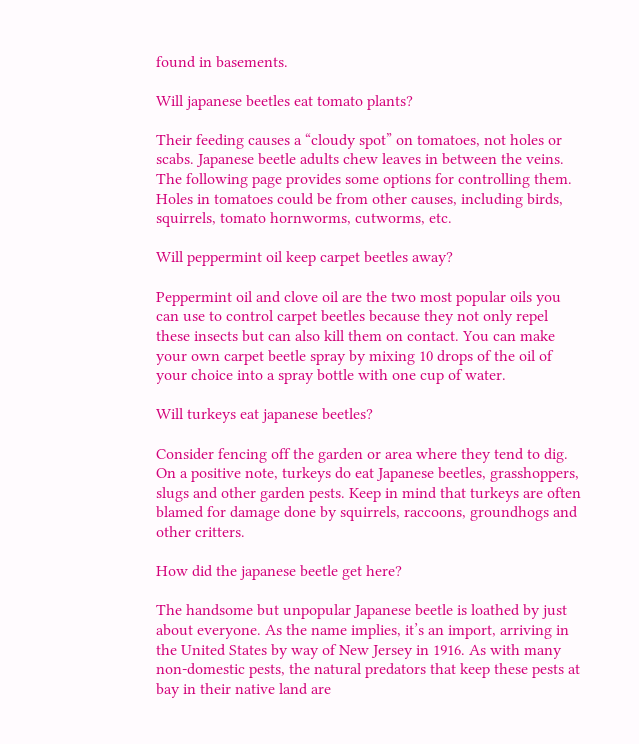found in basements.

Will japanese beetles eat tomato plants?

Their feeding causes a “cloudy spot” on tomatoes, not holes or scabs. Japanese beetle adults chew leaves in between the veins. The following page provides some options for controlling them. Holes in tomatoes could be from other causes, including birds, squirrels, tomato hornworms, cutworms, etc.

Will peppermint oil keep carpet beetles away?

Peppermint oil and clove oil are the two most popular oils you can use to control carpet beetles because they not only repel these insects but can also kill them on contact. You can make your own carpet beetle spray by mixing 10 drops of the oil of your choice into a spray bottle with one cup of water.

Will turkeys eat japanese beetles?

Consider fencing off the garden or area where they tend to dig. On a positive note, turkeys do eat Japanese beetles, grasshoppers, slugs and other garden pests. Keep in mind that turkeys are often blamed for damage done by squirrels, raccoons, groundhogs and other critters.

How did the japanese beetle get here?

The handsome but unpopular Japanese beetle is loathed by just about everyone. As the name implies, it’s an import, arriving in the United States by way of New Jersey in 1916. As with many non-domestic pests, the natural predators that keep these pests at bay in their native land are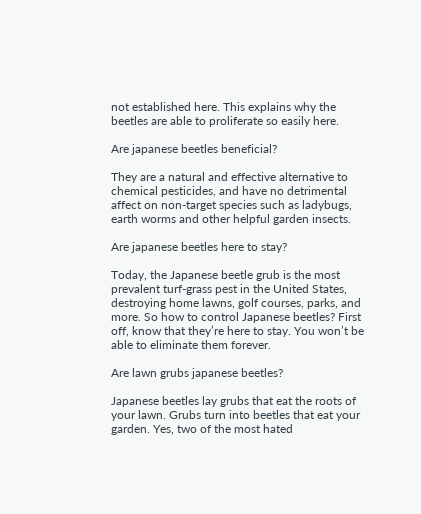not established here. This explains why the beetles are able to proliferate so easily here.

Are japanese beetles beneficial?

They are a natural and effective alternative to chemical pesticides, and have no detrimental affect on non-target species such as ladybugs, earth worms and other helpful garden insects.

Are japanese beetles here to stay?

Today, the Japanese beetle grub is the most prevalent turf-grass pest in the United States, destroying home lawns, golf courses, parks, and more. So how to control Japanese beetles? First off, know that they’re here to stay. You won’t be able to eliminate them forever.

Are lawn grubs japanese beetles?

Japanese beetles lay grubs that eat the roots of your lawn. Grubs turn into beetles that eat your garden. Yes, two of the most hated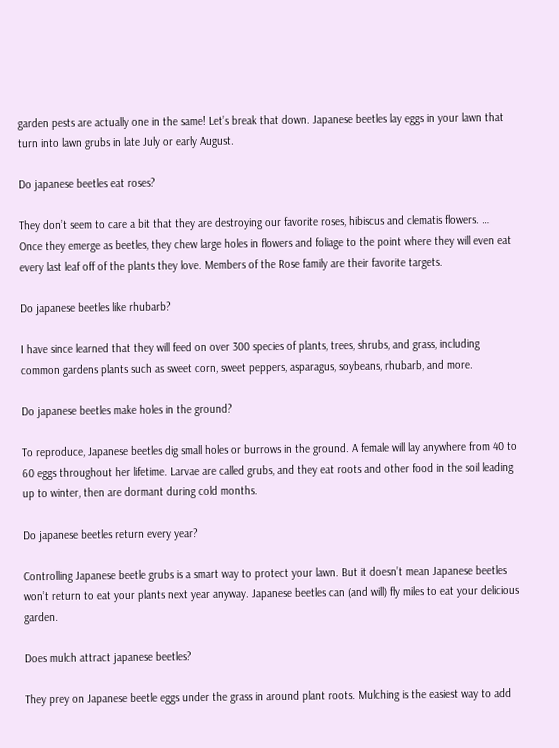garden pests are actually one in the same! Let’s break that down. Japanese beetles lay eggs in your lawn that turn into lawn grubs in late July or early August.

Do japanese beetles eat roses?

They don’t seem to care a bit that they are destroying our favorite roses, hibiscus and clematis flowers. … Once they emerge as beetles, they chew large holes in flowers and foliage to the point where they will even eat every last leaf off of the plants they love. Members of the Rose family are their favorite targets.

Do japanese beetles like rhubarb?

I have since learned that they will feed on over 300 species of plants, trees, shrubs, and grass, including common gardens plants such as sweet corn, sweet peppers, asparagus, soybeans, rhubarb, and more.

Do japanese beetles make holes in the ground?

To reproduce, Japanese beetles dig small holes or burrows in the ground. A female will lay anywhere from 40 to 60 eggs throughout her lifetime. Larvae are called grubs, and they eat roots and other food in the soil leading up to winter, then are dormant during cold months.

Do japanese beetles return every year?

Controlling Japanese beetle grubs is a smart way to protect your lawn. But it doesn’t mean Japanese beetles won’t return to eat your plants next year anyway. Japanese beetles can (and will) fly miles to eat your delicious garden.

Does mulch attract japanese beetles?

They prey on Japanese beetle eggs under the grass in around plant roots. Mulching is the easiest way to add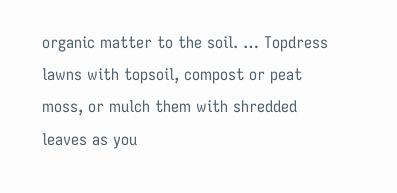organic matter to the soil. … Topdress lawns with topsoil, compost or peat moss, or mulch them with shredded leaves as you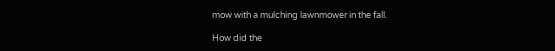mow with a mulching lawnmower in the fall.

How did the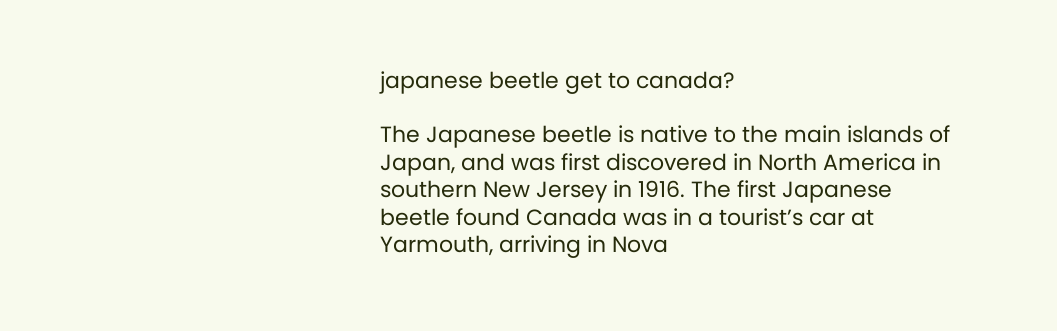japanese beetle get to canada?

The Japanese beetle is native to the main islands of Japan, and was first discovered in North America in southern New Jersey in 1916. The first Japanese beetle found Canada was in a tourist’s car at Yarmouth, arriving in Nova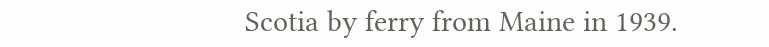Scotia by ferry from Maine in 1939.